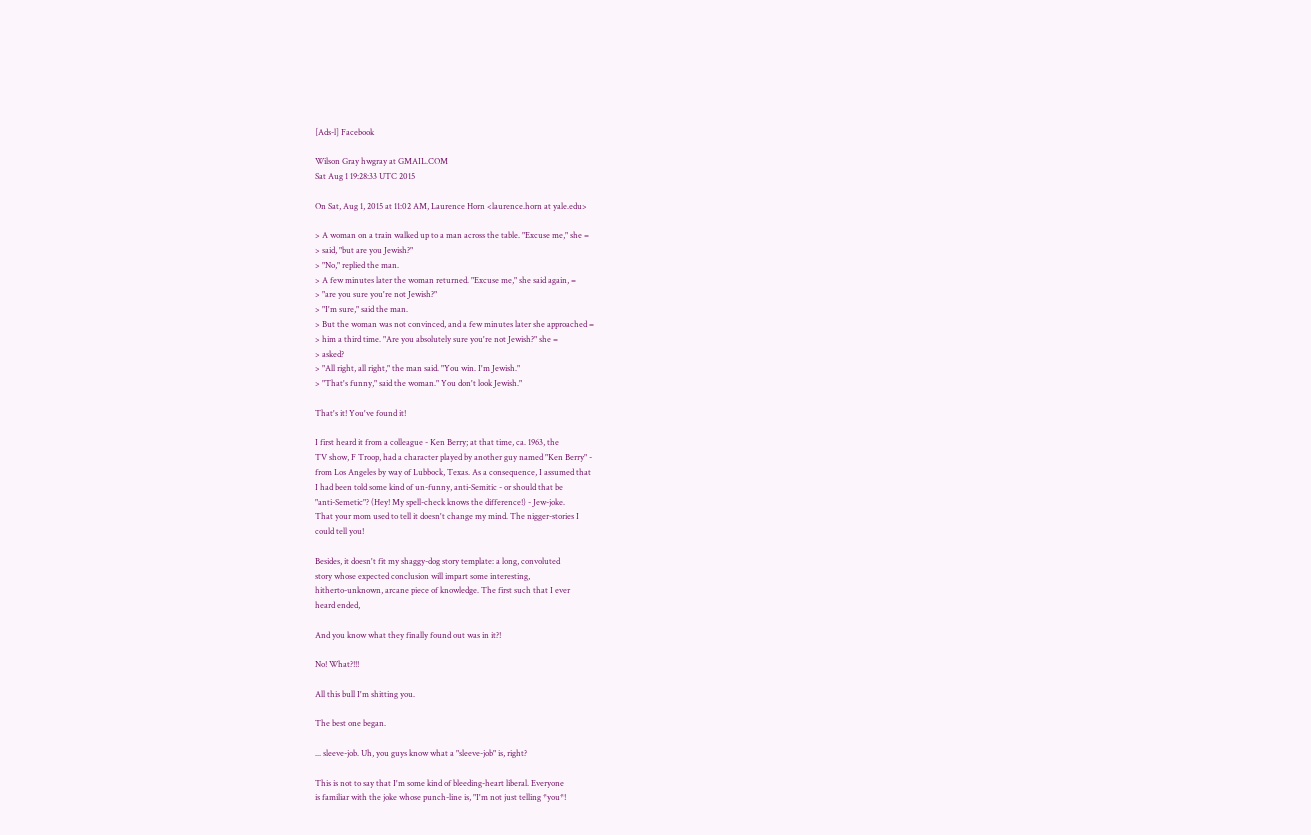[Ads-l] Facebook

Wilson Gray hwgray at GMAIL.COM
Sat Aug 1 19:28:33 UTC 2015

On Sat, Aug 1, 2015 at 11:02 AM, Laurence Horn <laurence.horn at yale.edu>

> A woman on a train walked up to a man across the table. "Excuse me," she =
> said, "but are you Jewish?"
> "No," replied the man.
> A few minutes later the woman returned. "Excuse me," she said again, =
> "are you sure you're not Jewish?"
> "I'm sure," said the man.
> But the woman was not convinced, and a few minutes later she approached =
> him a third time. "Are you absolutely sure you're not Jewish?" she =
> asked?
> "All right, all right," the man said. "You win. I'm Jewish."
> "That's funny," said the woman." You don't look Jewish."

That's it! You've found it!

I first heard it from a colleague - Ken Berry; at that time, ca. 1963, the
TV show, F Troop, had a character played by another guy named "Ken Berry" -
from Los Angeles by way of Lubbock, Texas. As a consequence, I assumed that
I had been told some kind of un-funny, anti-Semitic - or should that be
"anti-Semetic"? (Hey! My spell-check knows the difference!) - Jew-joke.
That your mom used to tell it doesn't change my mind. The nigger-stories I
could tell you!

Besides, it doesn't fit my shaggy-dog story template: a long, convoluted
story whose expected conclusion will impart some interesting,
hitherto-unknown, arcane piece of knowledge. The first such that I ever
heard ended,

And you know what they finally found out was in it?!

No! What?!!!

All this bull I'm shitting you.

The best one began.

... sleeve-job. Uh, you guys know what a "sleeve-job" is, right?

This is not to say that I'm some kind of bleeding-heart liberal. Everyone
is familiar with the joke whose punch-line is, "I'm not just telling *you*!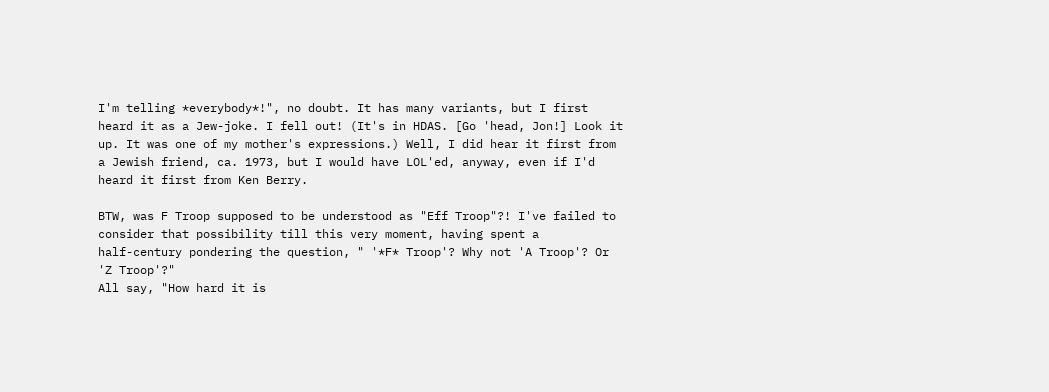I'm telling *everybody*!", no doubt. It has many variants, but I first
heard it as a Jew-joke. I fell out! (It's in HDAS. [Go 'head, Jon!] Look it
up. It was one of my mother's expressions.) Well, I did hear it first from
a Jewish friend, ca. 1973, but I would have LOL'ed, anyway, even if I'd
heard it first from Ken Berry.

BTW, was F Troop supposed to be understood as "Eff Troop"?! I've failed to
consider that possibility till this very moment, having spent a
half-century pondering the question, " '*F* Troop'? Why not 'A Troop'? Or
'Z Troop'?"
All say, "How hard it is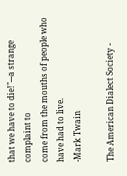that we have to die!"---a strange complaint to
come from the mouths of people who have had to live.
-Mark Twain

The American Dialect Society -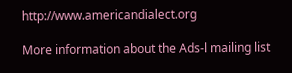http://www.americandialect.org

More information about the Ads-l mailing list